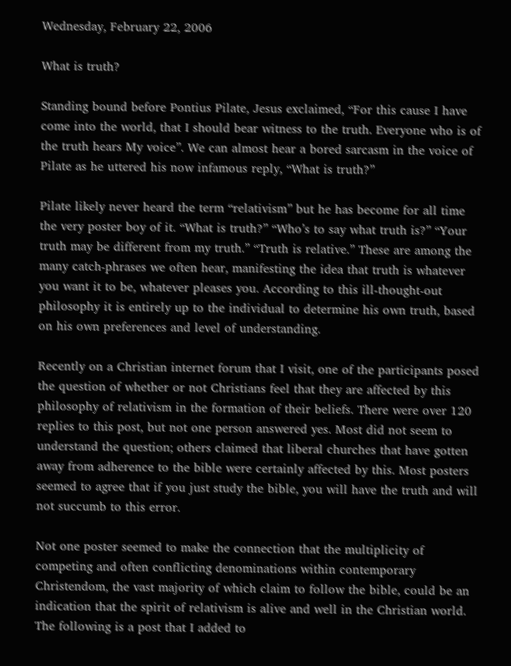Wednesday, February 22, 2006

What is truth?

Standing bound before Pontius Pilate, Jesus exclaimed, “For this cause I have come into the world, that I should bear witness to the truth. Everyone who is of the truth hears My voice”. We can almost hear a bored sarcasm in the voice of Pilate as he uttered his now infamous reply, “What is truth?”

Pilate likely never heard the term “relativism” but he has become for all time the very poster boy of it. “What is truth?” “Who’s to say what truth is?” “Your truth may be different from my truth.” “Truth is relative.” These are among the many catch-phrases we often hear, manifesting the idea that truth is whatever you want it to be, whatever pleases you. According to this ill-thought-out philosophy it is entirely up to the individual to determine his own truth, based on his own preferences and level of understanding.

Recently on a Christian internet forum that I visit, one of the participants posed the question of whether or not Christians feel that they are affected by this philosophy of relativism in the formation of their beliefs. There were over 120 replies to this post, but not one person answered yes. Most did not seem to understand the question; others claimed that liberal churches that have gotten away from adherence to the bible were certainly affected by this. Most posters seemed to agree that if you just study the bible, you will have the truth and will not succumb to this error.

Not one poster seemed to make the connection that the multiplicity of competing and often conflicting denominations within contemporary Christendom, the vast majority of which claim to follow the bible, could be an indication that the spirit of relativism is alive and well in the Christian world. The following is a post that I added to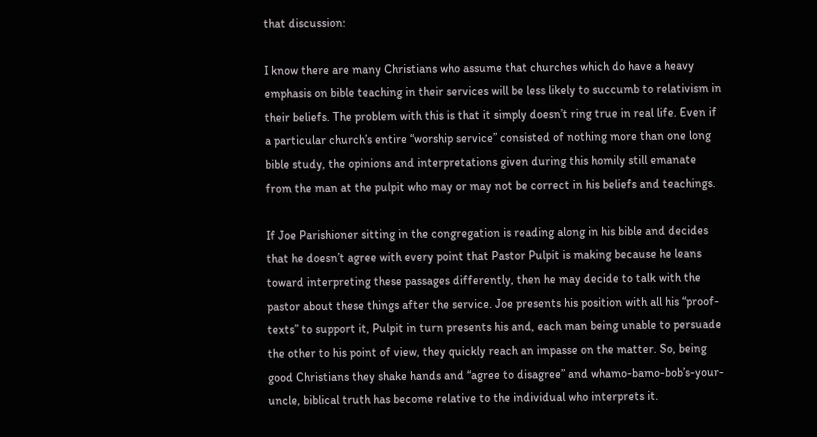that discussion:

I know there are many Christians who assume that churches which do have a heavy emphasis on bible teaching in their services will be less likely to succumb to relativism in their beliefs. The problem with this is that it simply doesn’t ring true in real life. Even if a particular church’s entire “worship service” consisted of nothing more than one long bible study, the opinions and interpretations given during this homily still emanate from the man at the pulpit who may or may not be correct in his beliefs and teachings.

If Joe Parishioner sitting in the congregation is reading along in his bible and decides that he doesn’t agree with every point that Pastor Pulpit is making because he leans toward interpreting these passages differently, then he may decide to talk with the pastor about these things after the service. Joe presents his position with all his “proof-texts” to support it, Pulpit in turn presents his and, each man being unable to persuade the other to his point of view, they quickly reach an impasse on the matter. So, being good Christians they shake hands and “agree to disagree” and whamo-bamo-bob’s-your-uncle, biblical truth has become relative to the individual who interprets it.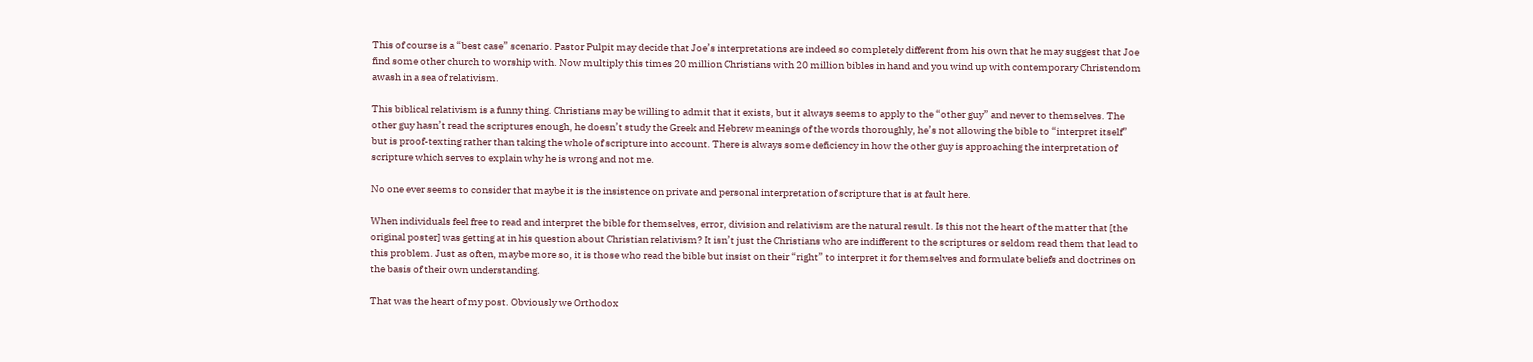This of course is a “best case” scenario. Pastor Pulpit may decide that Joe’s interpretations are indeed so completely different from his own that he may suggest that Joe find some other church to worship with. Now multiply this times 20 million Christians with 20 million bibles in hand and you wind up with contemporary Christendom awash in a sea of relativism.

This biblical relativism is a funny thing. Christians may be willing to admit that it exists, but it always seems to apply to the “other guy” and never to themselves. The other guy hasn’t read the scriptures enough, he doesn’t study the Greek and Hebrew meanings of the words thoroughly, he’s not allowing the bible to “interpret itself” but is proof-texting rather than taking the whole of scripture into account. There is always some deficiency in how the other guy is approaching the interpretation of scripture which serves to explain why he is wrong and not me.

No one ever seems to consider that maybe it is the insistence on private and personal interpretation of scripture that is at fault here.

When individuals feel free to read and interpret the bible for themselves, error, division and relativism are the natural result. Is this not the heart of the matter that [the original poster] was getting at in his question about Christian relativism? It isn’t just the Christians who are indifferent to the scriptures or seldom read them that lead to this problem. Just as often, maybe more so, it is those who read the bible but insist on their “right” to interpret it for themselves and formulate beliefs and doctrines on the basis of their own understanding.

That was the heart of my post. Obviously we Orthodox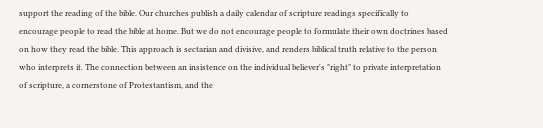support the reading of the bible. Our churches publish a daily calendar of scripture readings specifically to encourage people to read the bible at home. But we do not encourage people to formulate their own doctrines based on how they read the bible. This approach is sectarian and divisive, and renders biblical truth relative to the person who interprets it. The connection between an insistence on the individual believer's "right" to private interpretation of scripture, a cornerstone of Protestantism, and the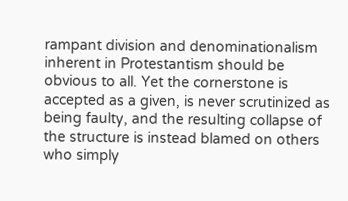rampant division and denominationalism inherent in Protestantism should be obvious to all. Yet the cornerstone is accepted as a given, is never scrutinized as being faulty, and the resulting collapse of the structure is instead blamed on others who simply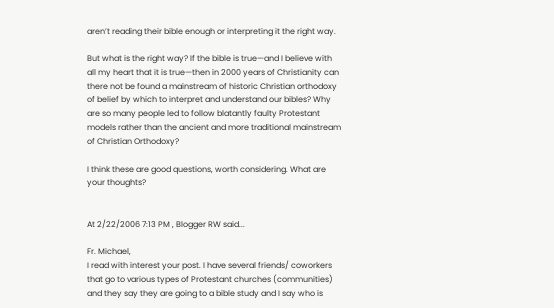aren’t reading their bible enough or interpreting it the right way.

But what is the right way? If the bible is true—and I believe with all my heart that it is true—then in 2000 years of Christianity can there not be found a mainstream of historic Christian orthodoxy of belief by which to interpret and understand our bibles? Why are so many people led to follow blatantly faulty Protestant models rather than the ancient and more traditional mainstream of Christian Orthodoxy?

I think these are good questions, worth considering. What are your thoughts?


At 2/22/2006 7:13 PM , Blogger RW said...

Fr. Michael,
I read with interest your post. I have several friends/ coworkers that go to various types of Protestant churches (communities) and they say they are going to a bible study and I say who is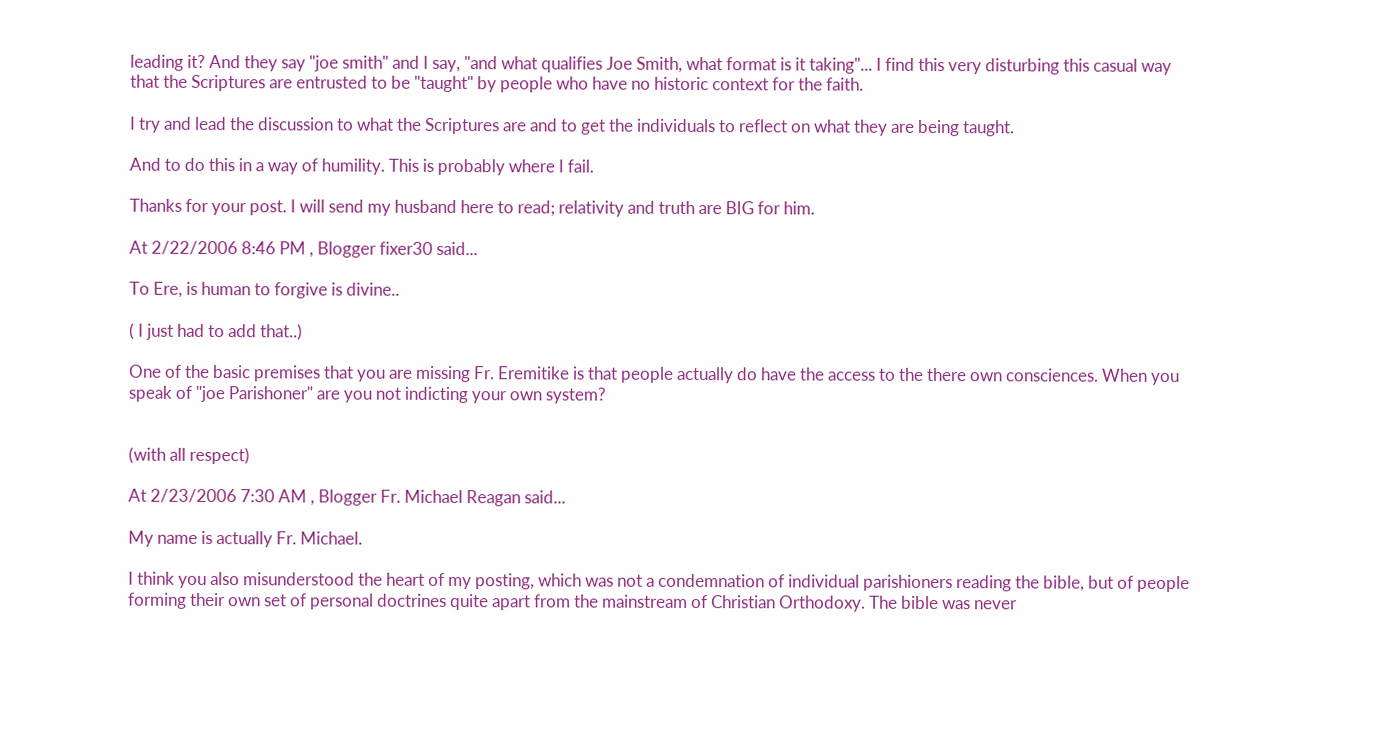leading it? And they say "joe smith" and I say, "and what qualifies Joe Smith, what format is it taking"... I find this very disturbing this casual way that the Scriptures are entrusted to be "taught" by people who have no historic context for the faith.

I try and lead the discussion to what the Scriptures are and to get the individuals to reflect on what they are being taught.

And to do this in a way of humility. This is probably where I fail.

Thanks for your post. I will send my husband here to read; relativity and truth are BIG for him.

At 2/22/2006 8:46 PM , Blogger fixer30 said...

To Ere, is human to forgive is divine..

( I just had to add that..)

One of the basic premises that you are missing Fr. Eremitike is that people actually do have the access to the there own consciences. When you speak of "joe Parishoner" are you not indicting your own system?


(with all respect)

At 2/23/2006 7:30 AM , Blogger Fr. Michael Reagan said...

My name is actually Fr. Michael.

I think you also misunderstood the heart of my posting, which was not a condemnation of individual parishioners reading the bible, but of people forming their own set of personal doctrines quite apart from the mainstream of Christian Orthodoxy. The bible was never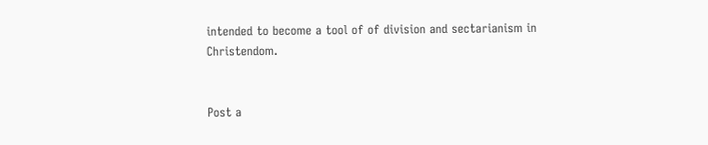intended to become a tool of of division and sectarianism in Christendom.


Post a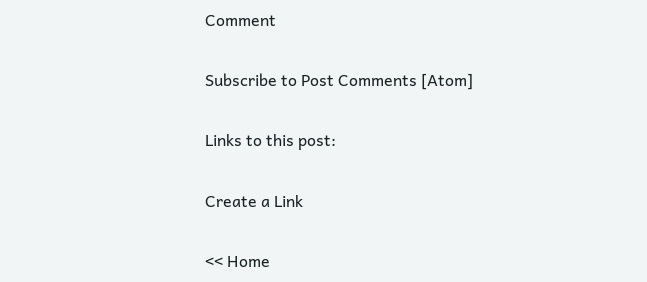Comment

Subscribe to Post Comments [Atom]

Links to this post:

Create a Link

<< Home